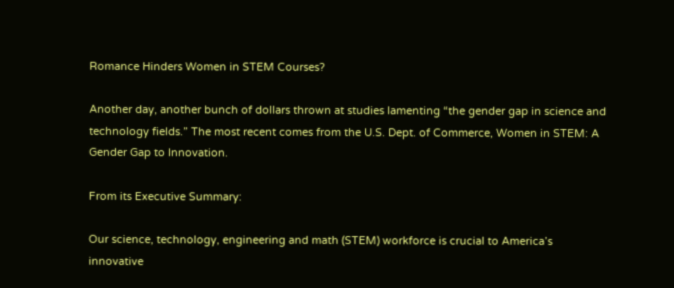Romance Hinders Women in STEM Courses?

Another day, another bunch of dollars thrown at studies lamenting “the gender gap in science and technology fields.” The most recent comes from the U.S. Dept. of Commerce, Women in STEM: A Gender Gap to Innovation.

From its Executive Summary:

Our science, technology, engineering and math (STEM) workforce is crucial to America’s innovative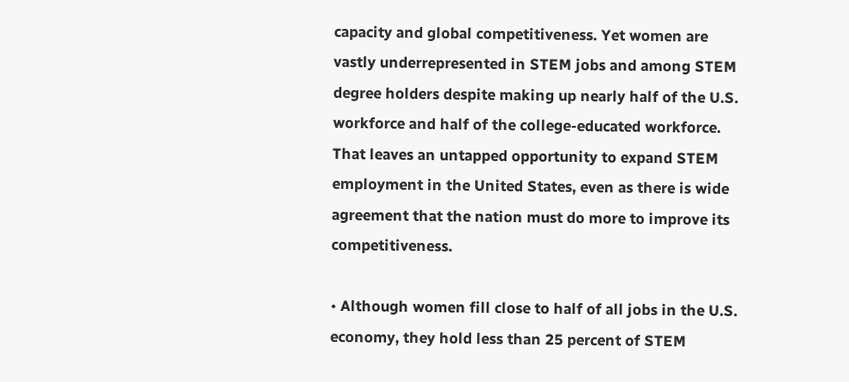capacity and global competitiveness. Yet women are vastly underrepresented in STEM jobs and among STEM degree holders despite making up nearly half of the U.S. workforce and half of the college-educated workforce. That leaves an untapped opportunity to expand STEM employment in the United States, even as there is wide agreement that the nation must do more to improve its competitiveness.

• Although women fill close to half of all jobs in the U.S. economy, they hold less than 25 percent of STEM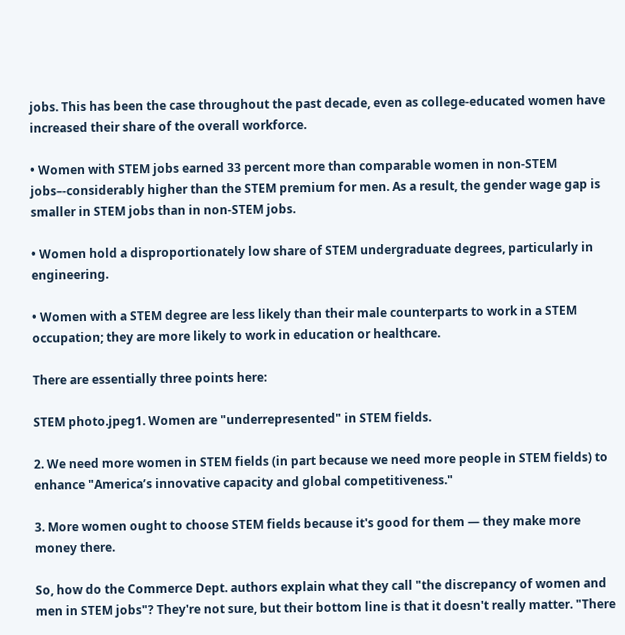jobs. This has been the case throughout the past decade, even as college-educated women have increased their share of the overall workforce.

• Women with STEM jobs earned 33 percent more than comparable women in non-STEM jobs–-considerably higher than the STEM premium for men. As a result, the gender wage gap is smaller in STEM jobs than in non-STEM jobs.

• Women hold a disproportionately low share of STEM undergraduate degrees, particularly in engineering.

• Women with a STEM degree are less likely than their male counterparts to work in a STEM occupation; they are more likely to work in education or healthcare.

There are essentially three points here:

STEM photo.jpeg1. Women are "underrepresented" in STEM fields.

2. We need more women in STEM fields (in part because we need more people in STEM fields) to enhance "America’s innovative capacity and global competitiveness."

3. More women ought to choose STEM fields because it's good for them — they make more money there.

So, how do the Commerce Dept. authors explain what they call "the discrepancy of women and men in STEM jobs"? They're not sure, but their bottom line is that it doesn't really matter. "There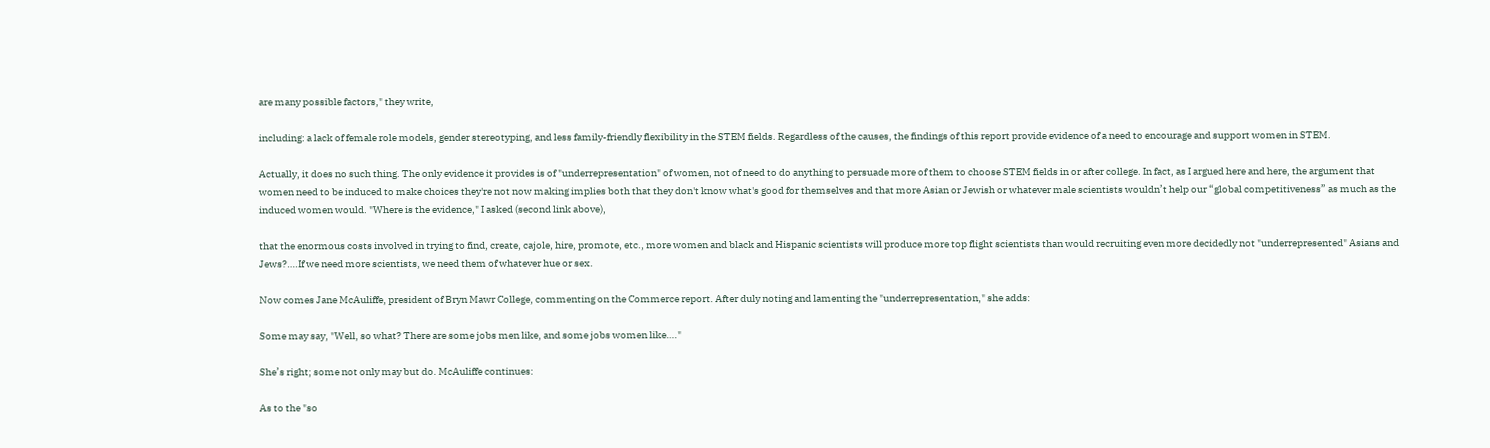are many possible factors," they write,

including: a lack of female role models, gender stereotyping, and less family-friendly flexibility in the STEM fields. Regardless of the causes, the findings of this report provide evidence of a need to encourage and support women in STEM.

Actually, it does no such thing. The only evidence it provides is of "underrepresentation" of women, not of need to do anything to persuade more of them to choose STEM fields in or after college. In fact, as I argued here and here, the argument that women need to be induced to make choices they're not now making implies both that they don't know what's good for themselves and that more Asian or Jewish or whatever male scientists wouldn’t help our “global competitiveness” as much as the induced women would. "Where is the evidence," I asked (second link above),

that the enormous costs involved in trying to find, create, cajole, hire, promote, etc., more women and black and Hispanic scientists will produce more top flight scientists than would recruiting even more decidedly not "underrepresented" Asians and Jews?….If we need more scientists, we need them of whatever hue or sex.

Now comes Jane McAuliffe, president of Bryn Mawr College, commenting on the Commerce report. After duly noting and lamenting the "underrepresentation," she adds:

Some may say, "Well, so what? There are some jobs men like, and some jobs women like…."

She’s right; some not only may but do. McAuliffe continues:

As to the "so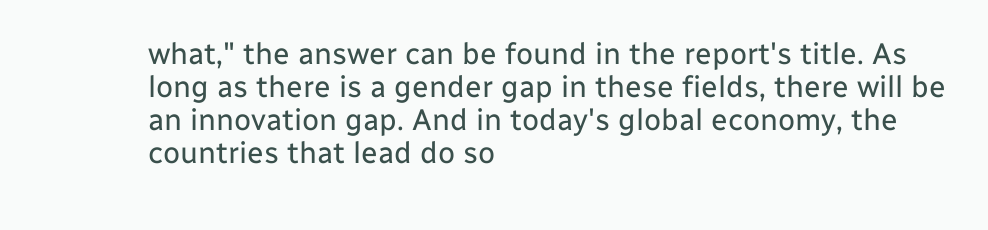what," the answer can be found in the report's title. As long as there is a gender gap in these fields, there will be an innovation gap. And in today's global economy, the countries that lead do so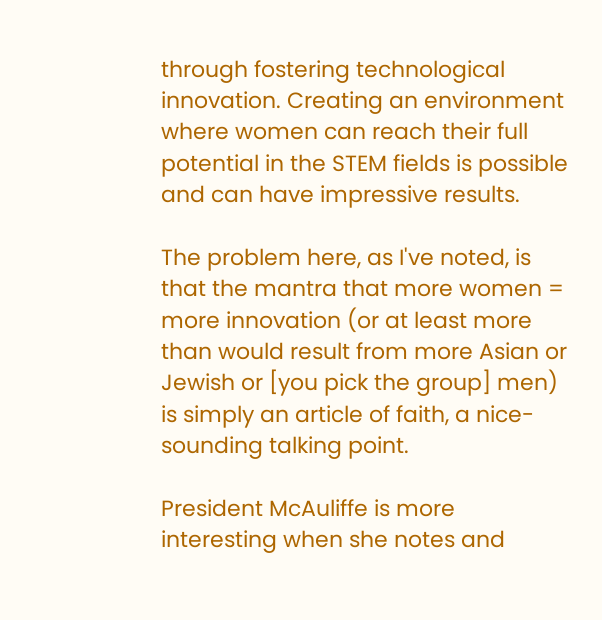through fostering technological innovation. Creating an environment where women can reach their full potential in the STEM fields is possible and can have impressive results.

The problem here, as I've noted, is that the mantra that more women = more innovation (or at least more than would result from more Asian or Jewish or [you pick the group] men) is simply an article of faith, a nice-sounding talking point.

President McAuliffe is more interesting when she notes and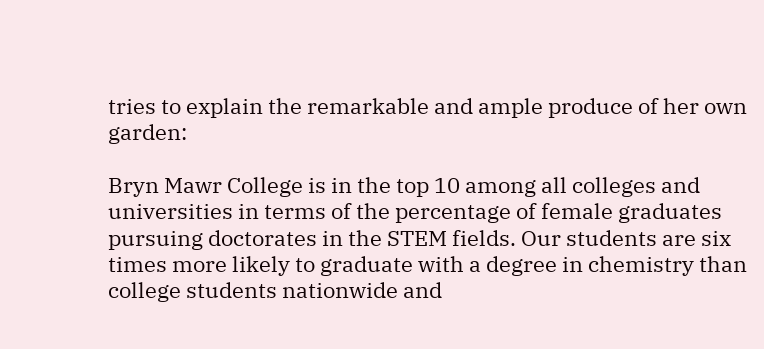tries to explain the remarkable and ample produce of her own garden:

Bryn Mawr College is in the top 10 among all colleges and universities in terms of the percentage of female graduates pursuing doctorates in the STEM fields. Our students are six times more likely to graduate with a degree in chemistry than college students nationwide and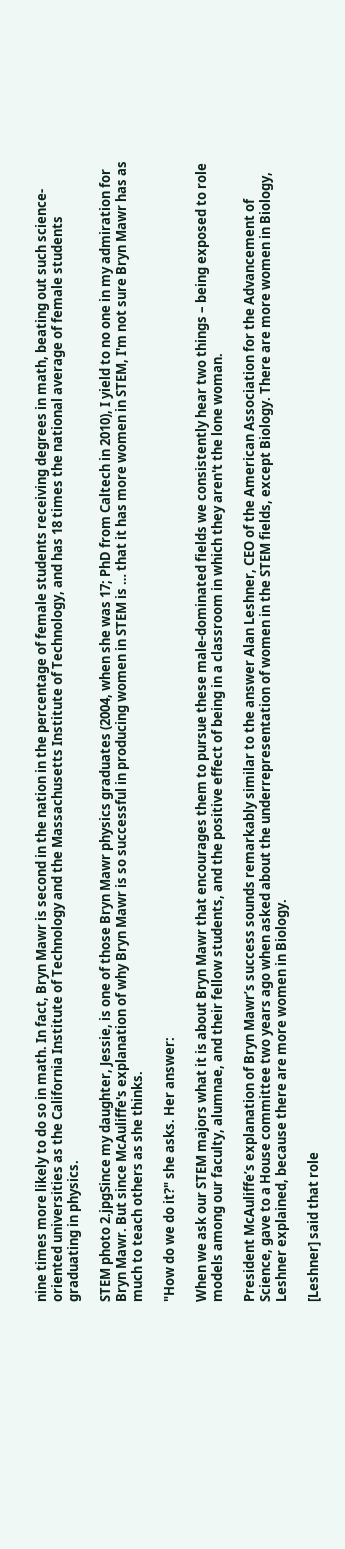nine times more likely to do so in math. In fact, Bryn Mawr is second in the nation in the percentage of female students receiving degrees in math, beating out such science-oriented universities as the California Institute of Technology and the Massachusetts Institute of Technology, and has 18 times the national average of female students graduating in physics.

STEM photo 2.jpgSince my daughter, Jessie, is one of those Bryn Mawr physics graduates (2004, when she was 17; PhD from Caltech in 2010), I yield to no one in my admiration for Bryn Mawr. But since McAuliffe's explanation of why Bryn Mawr is so successful in producing women in STEM is … that it has more women in STEM, I'm not sure Bryn Mawr has as much to teach others as she thinks.

"How do we do it?" she asks. Her answer:

When we ask our STEM majors what it is about Bryn Mawr that encourages them to pursue these male-dominated fields we consistently hear two things – being exposed to role models among our faculty, alumnae, and their fellow students, and the positive effect of being in a classroom in which they aren't the lone woman.

President McAuliffe’s explanation of Bryn Mawr’s success sounds remarkably similar to the answer Alan Leshner, CEO of the American Association for the Advancement of Science, gave to a House committee two years ago when asked about the underrepresentation of women in the STEM fields, except Biology. There are more women in Biology, Leshner explained, because there are more women in Biology.

[Leshner] said that role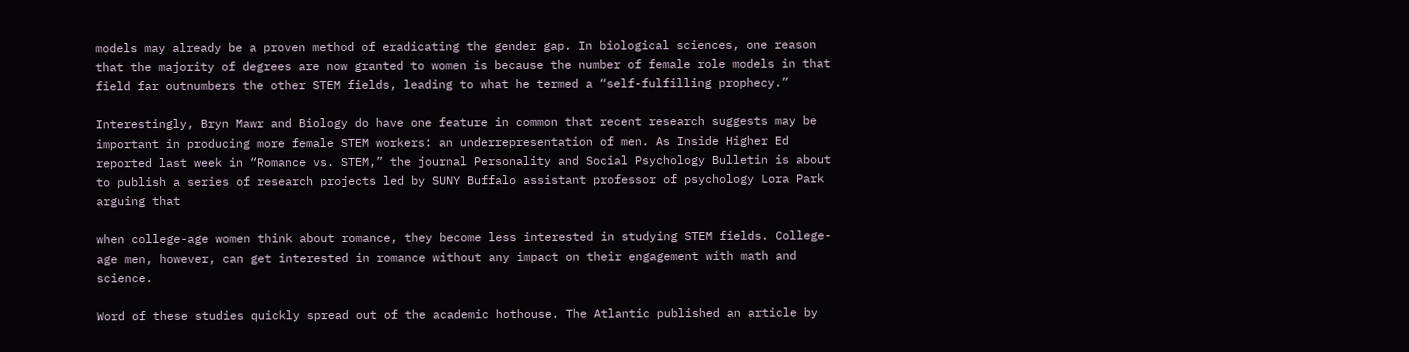models may already be a proven method of eradicating the gender gap. In biological sciences, one reason that the majority of degrees are now granted to women is because the number of female role models in that field far outnumbers the other STEM fields, leading to what he termed a “self-fulfilling prophecy.”

Interestingly, Bryn Mawr and Biology do have one feature in common that recent research suggests may be important in producing more female STEM workers: an underrepresentation of men. As Inside Higher Ed reported last week in “Romance vs. STEM,” the journal Personality and Social Psychology Bulletin is about to publish a series of research projects led by SUNY Buffalo assistant professor of psychology Lora Park arguing that

when college-age women think about romance, they become less interested in studying STEM fields. College-age men, however, can get interested in romance without any impact on their engagement with math and science.

Word of these studies quickly spread out of the academic hothouse. The Atlantic published an article by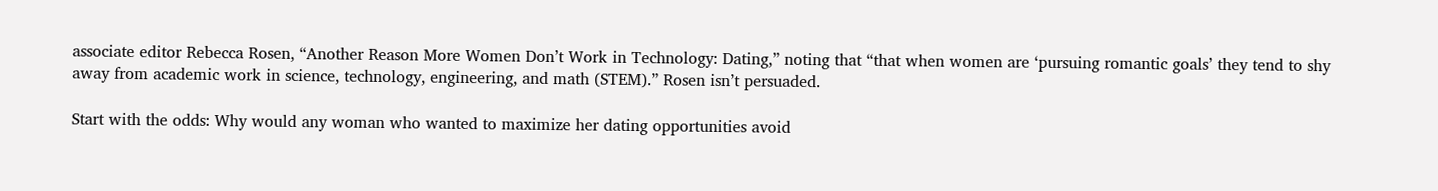associate editor Rebecca Rosen, “Another Reason More Women Don’t Work in Technology: Dating,” noting that “that when women are ‘pursuing romantic goals’ they tend to shy away from academic work in science, technology, engineering, and math (STEM).” Rosen isn’t persuaded.

Start with the odds: Why would any woman who wanted to maximize her dating opportunities avoid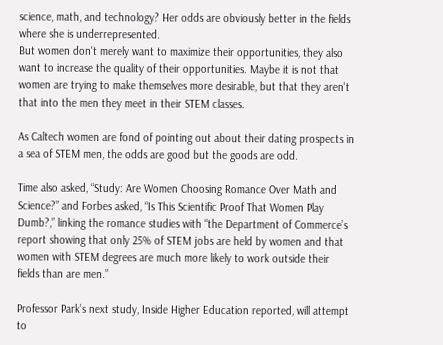science, math, and technology? Her odds are obviously better in the fields where she is underrepresented.
But women don't merely want to maximize their opportunities, they also want to increase the quality of their opportunities. Maybe it is not that women are trying to make themselves more desirable, but that they aren't that into the men they meet in their STEM classes.

As Caltech women are fond of pointing out about their dating prospects in a sea of STEM men, the odds are good but the goods are odd.

Time also asked, “Study: Are Women Choosing Romance Over Math and Science?” and Forbes asked, “Is This Scientific Proof That Women Play Dumb?,” linking the romance studies with “the Department of Commerce’s report showing that only 25% of STEM jobs are held by women and that women with STEM degrees are much more likely to work outside their fields than are men.”

Professor Park’s next study, Inside Higher Education reported, will attempt to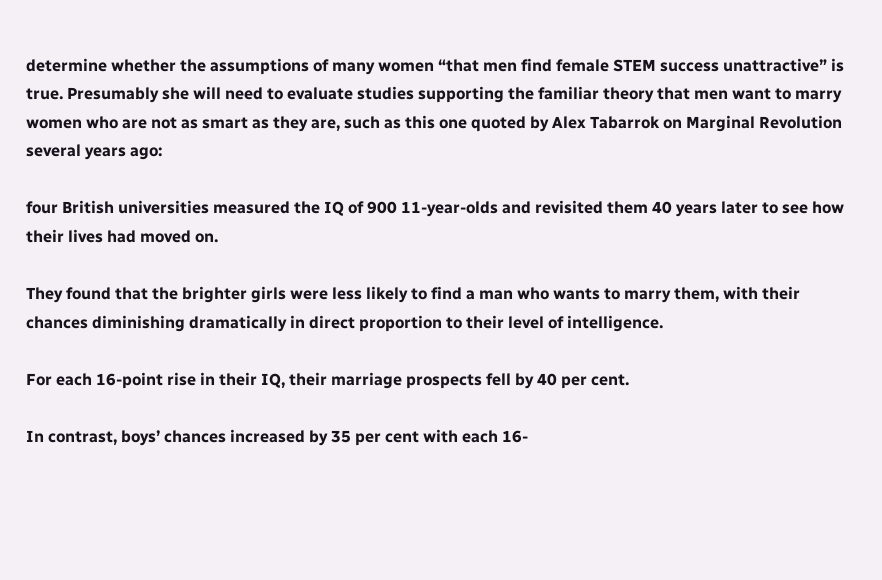determine whether the assumptions of many women “that men find female STEM success unattractive” is true. Presumably she will need to evaluate studies supporting the familiar theory that men want to marry women who are not as smart as they are, such as this one quoted by Alex Tabarrok on Marginal Revolution several years ago:

four British universities measured the IQ of 900 11-year-olds and revisited them 40 years later to see how their lives had moved on.

They found that the brighter girls were less likely to find a man who wants to marry them, with their chances diminishing dramatically in direct proportion to their level of intelligence.

For each 16-point rise in their IQ, their marriage prospects fell by 40 per cent.

In contrast, boys’ chances increased by 35 per cent with each 16-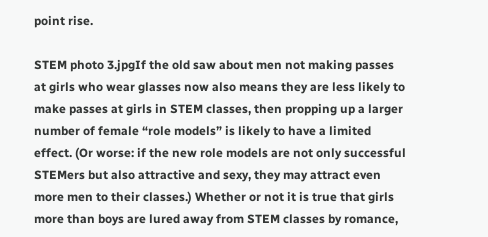point rise.

STEM photo 3.jpgIf the old saw about men not making passes at girls who wear glasses now also means they are less likely to make passes at girls in STEM classes, then propping up a larger number of female “role models” is likely to have a limited effect. (Or worse: if the new role models are not only successful STEMers but also attractive and sexy, they may attract even more men to their classes.) Whether or not it is true that girls more than boys are lured away from STEM classes by romance,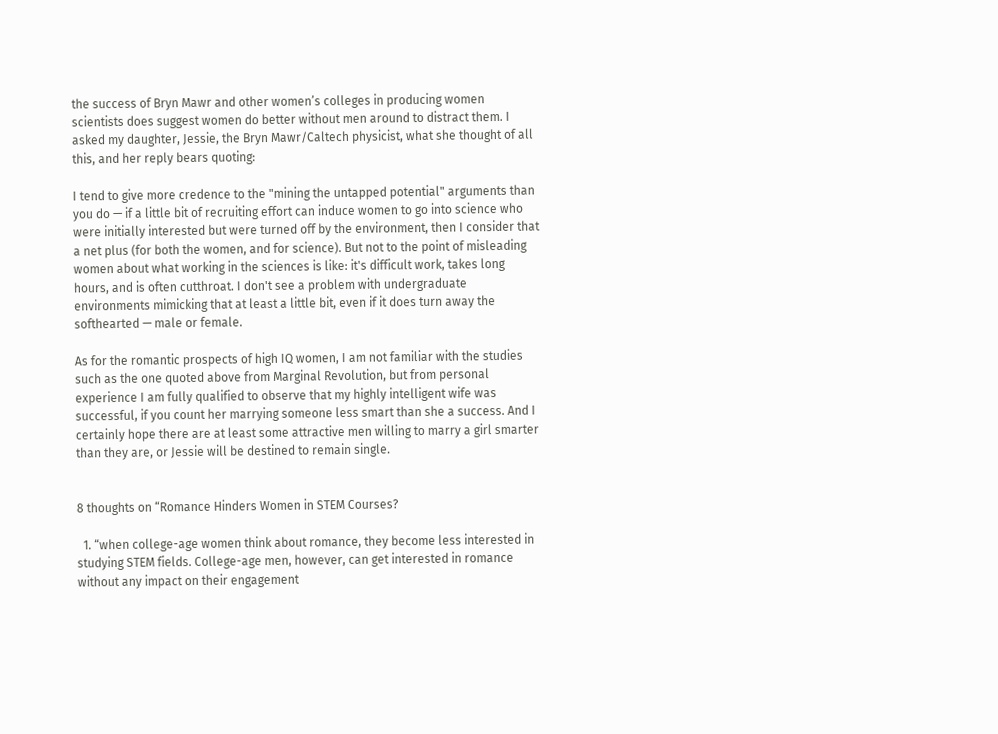the success of Bryn Mawr and other women’s colleges in producing women scientists does suggest women do better without men around to distract them. I asked my daughter, Jessie, the Bryn Mawr/Caltech physicist, what she thought of all this, and her reply bears quoting:

I tend to give more credence to the "mining the untapped potential" arguments than you do — if a little bit of recruiting effort can induce women to go into science who were initially interested but were turned off by the environment, then I consider that a net plus (for both the women, and for science). But not to the point of misleading women about what working in the sciences is like: it's difficult work, takes long hours, and is often cutthroat. I don't see a problem with undergraduate environments mimicking that at least a little bit, even if it does turn away the softhearted — male or female.

As for the romantic prospects of high IQ women, I am not familiar with the studies such as the one quoted above from Marginal Revolution, but from personal experience I am fully qualified to observe that my highly intelligent wife was successful, if you count her marrying someone less smart than she a success. And I certainly hope there are at least some attractive men willing to marry a girl smarter than they are, or Jessie will be destined to remain single.


8 thoughts on “Romance Hinders Women in STEM Courses?

  1. “when college-age women think about romance, they become less interested in studying STEM fields. College-age men, however, can get interested in romance without any impact on their engagement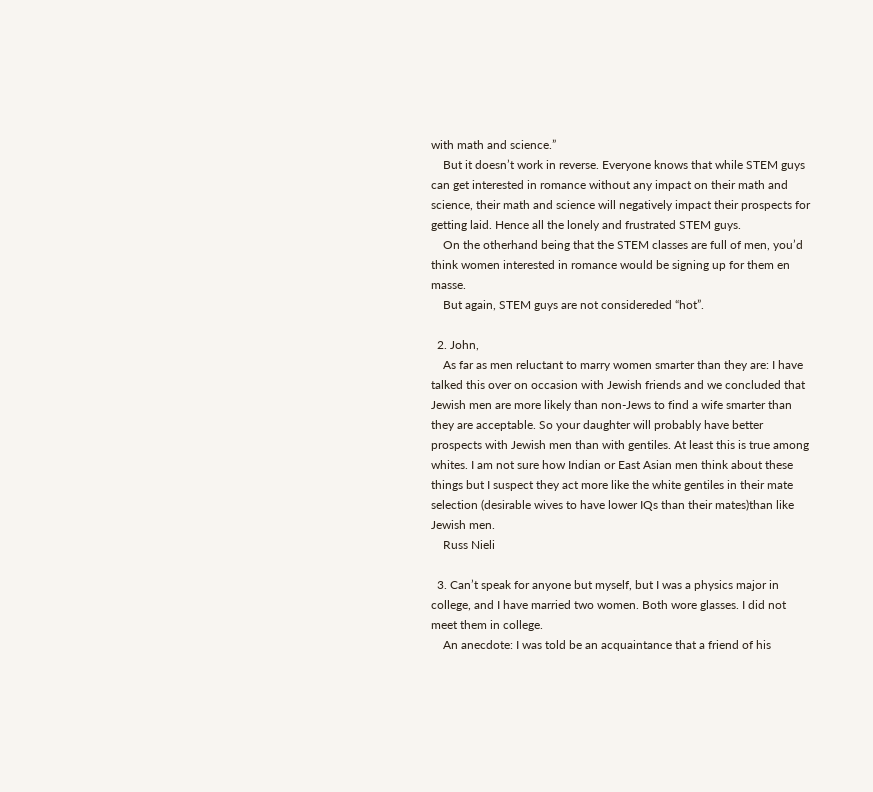with math and science.”
    But it doesn’t work in reverse. Everyone knows that while STEM guys can get interested in romance without any impact on their math and science, their math and science will negatively impact their prospects for getting laid. Hence all the lonely and frustrated STEM guys.
    On the otherhand being that the STEM classes are full of men, you’d think women interested in romance would be signing up for them en masse.
    But again, STEM guys are not considereded “hot”.

  2. John,
    As far as men reluctant to marry women smarter than they are: I have talked this over on occasion with Jewish friends and we concluded that Jewish men are more likely than non-Jews to find a wife smarter than they are acceptable. So your daughter will probably have better prospects with Jewish men than with gentiles. At least this is true among whites. I am not sure how Indian or East Asian men think about these things but I suspect they act more like the white gentiles in their mate selection (desirable wives to have lower IQs than their mates)than like Jewish men.
    Russ Nieli

  3. Can’t speak for anyone but myself, but I was a physics major in college, and I have married two women. Both wore glasses. I did not meet them in college.
    An anecdote: I was told be an acquaintance that a friend of his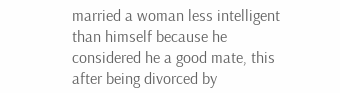married a woman less intelligent than himself because he considered he a good mate, this after being divorced by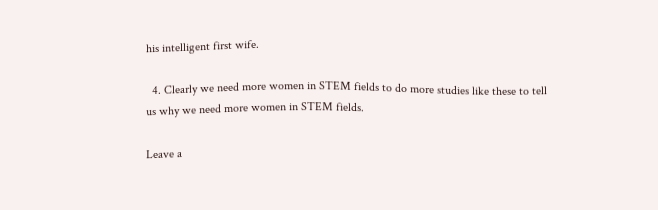his intelligent first wife.

  4. Clearly we need more women in STEM fields to do more studies like these to tell us why we need more women in STEM fields.

Leave a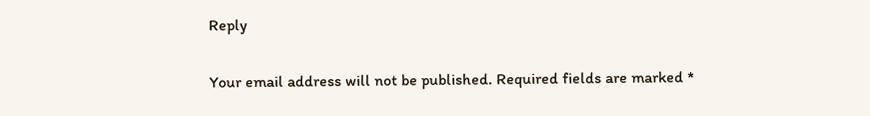Reply

Your email address will not be published. Required fields are marked *